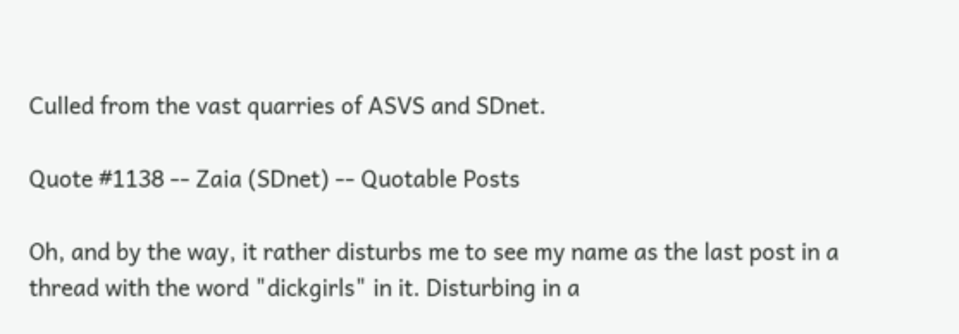Culled from the vast quarries of ASVS and SDnet.

Quote #1138 -- Zaia (SDnet) -- Quotable Posts

Oh, and by the way, it rather disturbs me to see my name as the last post in a thread with the word "dickgirls" in it. Disturbing in a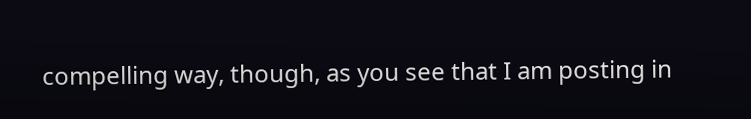compelling way, though, as you see that I am posting in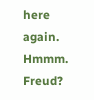here again. Hmmm. Freud?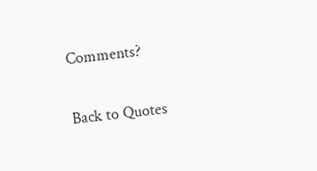Comments?

Back to Quotes